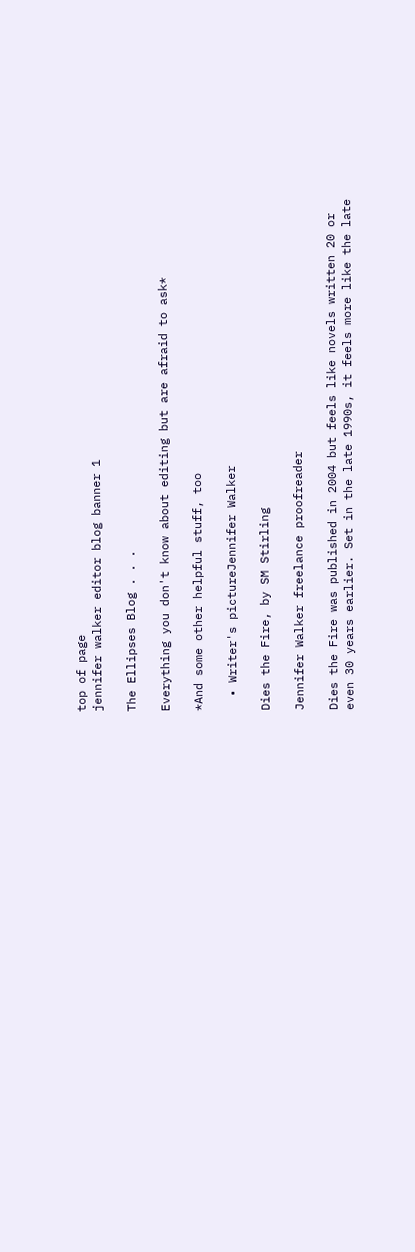top of page
jennifer walker editor blog banner 1

The Ellipses Blog . . .

Everything you don't know about editing but are afraid to ask*

*And some other helpful stuff, too

  • Writer's pictureJennifer Walker

Dies the Fire, by SM Stirling

Jennifer Walker freelance proofreader

Dies the Fire was published in 2004 but feels like novels written 20 or even 30 years earlier. Set in the late 1990s, it feels more like the late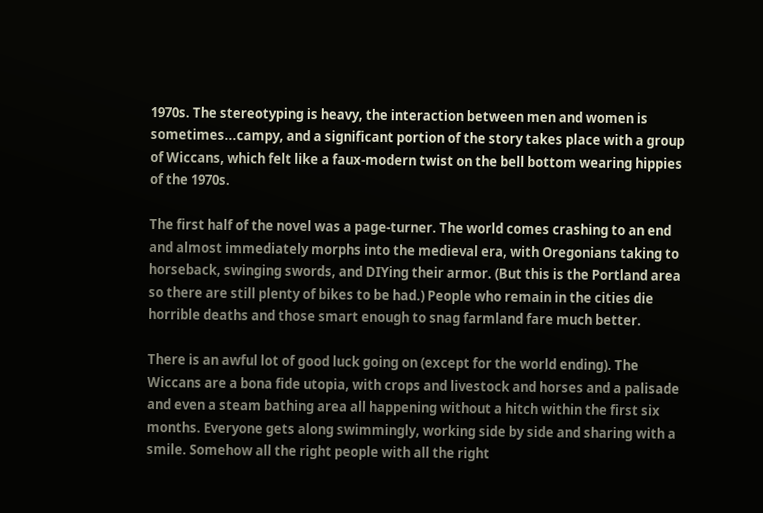1970s. The stereotyping is heavy, the interaction between men and women is sometimes...campy, and a significant portion of the story takes place with a group of Wiccans, which felt like a faux-modern twist on the bell bottom wearing hippies of the 1970s.

The first half of the novel was a page-turner. The world comes crashing to an end and almost immediately morphs into the medieval era, with Oregonians taking to horseback, swinging swords, and DIYing their armor. (But this is the Portland area so there are still plenty of bikes to be had.) People who remain in the cities die horrible deaths and those smart enough to snag farmland fare much better.

There is an awful lot of good luck going on (except for the world ending). The Wiccans are a bona fide utopia, with crops and livestock and horses and a palisade and even a steam bathing area all happening without a hitch within the first six months. Everyone gets along swimmingly, working side by side and sharing with a smile. Somehow all the right people with all the right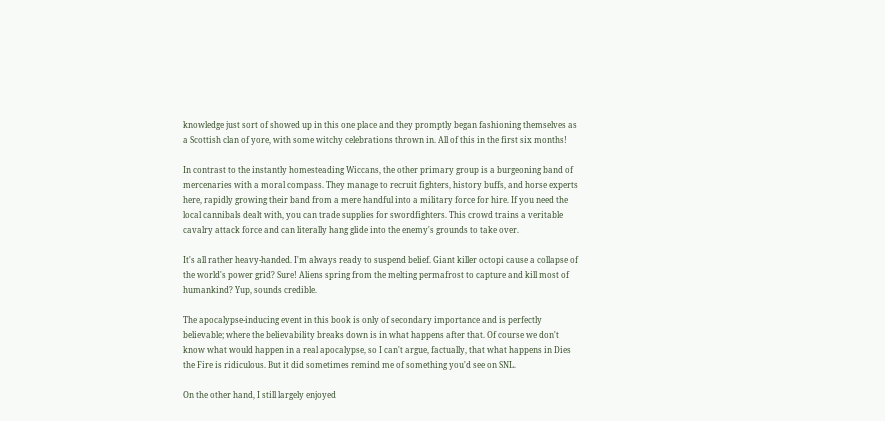knowledge just sort of showed up in this one place and they promptly began fashioning themselves as a Scottish clan of yore, with some witchy celebrations thrown in. All of this in the first six months!

In contrast to the instantly homesteading Wiccans, the other primary group is a burgeoning band of mercenaries with a moral compass. They manage to recruit fighters, history buffs, and horse experts here, rapidly growing their band from a mere handful into a military force for hire. If you need the local cannibals dealt with, you can trade supplies for swordfighters. This crowd trains a veritable cavalry attack force and can literally hang glide into the enemy's grounds to take over.

It's all rather heavy-handed. I'm always ready to suspend belief. Giant killer octopi cause a collapse of the world's power grid? Sure! Aliens spring from the melting permafrost to capture and kill most of humankind? Yup, sounds credible.

The apocalypse-inducing event in this book is only of secondary importance and is perfectly believable; where the believability breaks down is in what happens after that. Of course we don't know what would happen in a real apocalypse, so I can't argue, factually, that what happens in Dies the Fire is ridiculous. But it did sometimes remind me of something you'd see on SNL.

On the other hand, I still largely enjoyed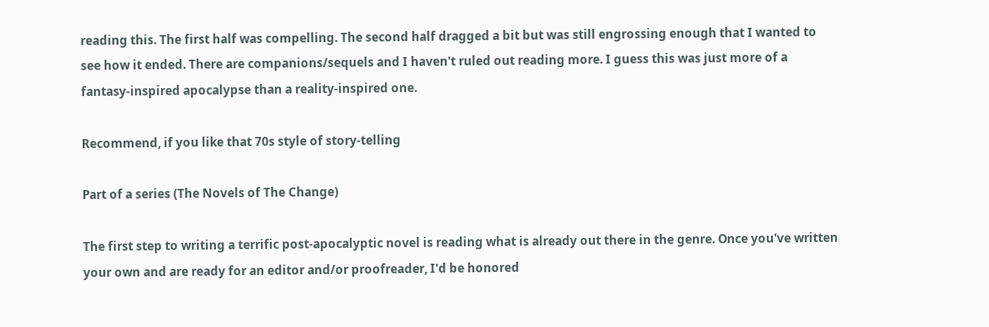reading this. The first half was compelling. The second half dragged a bit but was still engrossing enough that I wanted to see how it ended. There are companions/sequels and I haven't ruled out reading more. I guess this was just more of a fantasy-inspired apocalypse than a reality-inspired one.

Recommend, if you like that 70s style of story-telling

Part of a series (The Novels of The Change)

The first step to writing a terrific post-apocalyptic novel is reading what is already out there in the genre. Once you've written your own and are ready for an editor and/or proofreader, I'd be honored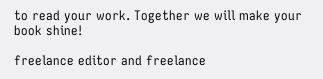to read your work. Together we will make your book shine!

freelance editor and freelance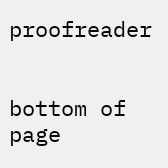proofreader


bottom of page